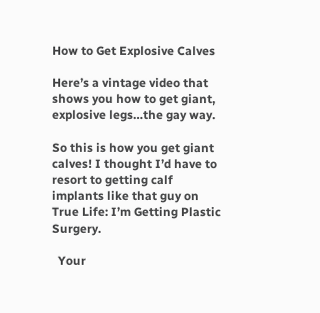How to Get Explosive Calves

Here’s a vintage video that shows you how to get giant, explosive legs…the gay way.

So this is how you get giant calves! I thought I’d have to resort to getting calf implants like that guy on True Life: I’m Getting Plastic Surgery.

  Your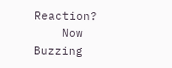Reaction?
    Now Buzzing